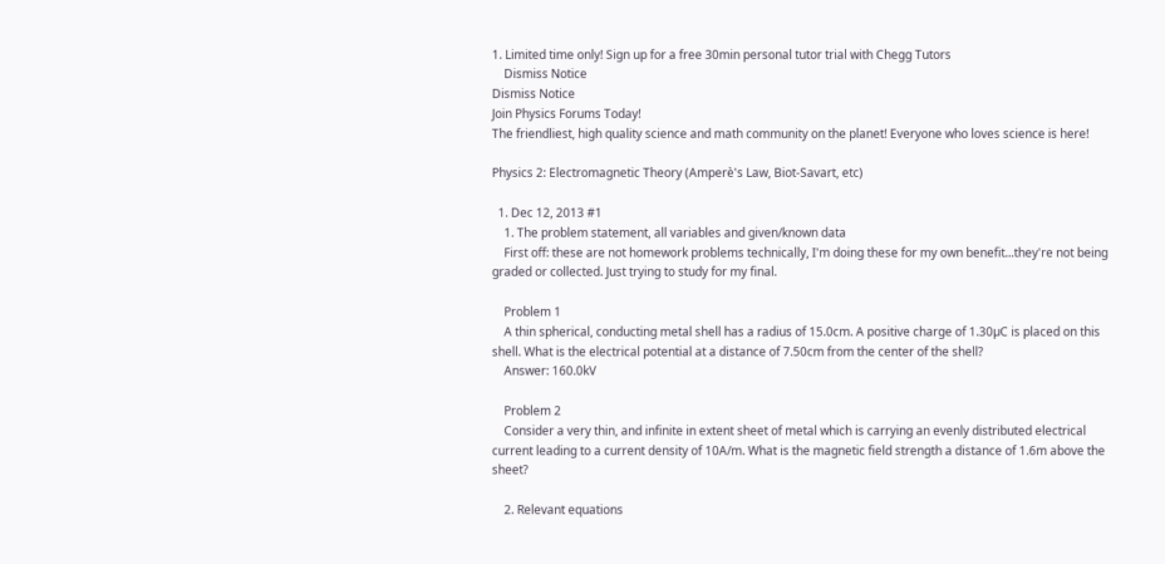1. Limited time only! Sign up for a free 30min personal tutor trial with Chegg Tutors
    Dismiss Notice
Dismiss Notice
Join Physics Forums Today!
The friendliest, high quality science and math community on the planet! Everyone who loves science is here!

Physics 2: Electromagnetic Theory (Amperè's Law, Biot-Savart, etc)

  1. Dec 12, 2013 #1
    1. The problem statement, all variables and given/known data
    First off: these are not homework problems technically, I'm doing these for my own benefit...they're not being graded or collected. Just trying to study for my final.

    Problem 1
    A thin spherical, conducting metal shell has a radius of 15.0cm. A positive charge of 1.30µC is placed on this shell. What is the electrical potential at a distance of 7.50cm from the center of the shell?
    Answer: 160.0kV

    Problem 2
    Consider a very thin, and infinite in extent sheet of metal which is carrying an evenly distributed electrical current leading to a current density of 10A/m. What is the magnetic field strength a distance of 1.6m above the sheet?

    2. Relevant equations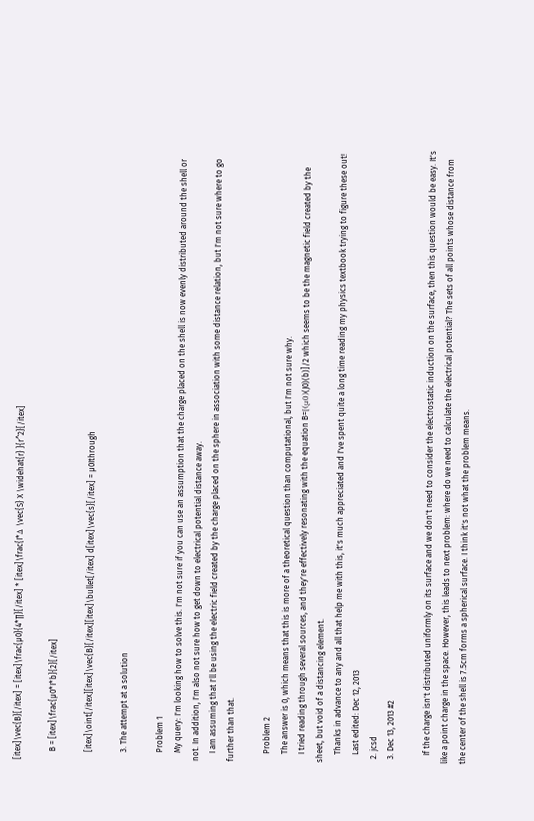[itex]\vec{B}[/itex] = [itex]\frac{µ0}{4*∏}[/itex] * [itex]\frac{I*Δ \vec{S} X \widehat{r} }{r^2}[/itex]

    B = [itex]\frac{µ0*I*b}{2}[/itex]

    [itex]\oint[/itex][itex]\vec{B}[/itex][itex]\bullet[/itex] d[itex]\vec{s}[/itex] = µ0Ithrough

    3. The attempt at a solution

    Problem 1
    My query: I'm looking how to solve this. I'm not sure if you can use an assumption that the charge placed on the shell is now evenly distributed around the shell or not. In addition, I'm also not sure how to get down to electrical potential distance away.
    I am assuming that I'll be using the electric field created by the charge placed on the sphere in association with some distance relation, but I'm not sure where to go further than that.

    Problem 2
    The answer is 0, which means that this is more of a theoretical question than computational, but I'm not sure why.
    I tried reading through several sources, and they're effectively resonating with the equation B=[(μ0)(J0)(b)]/2 which seems to be the magnetic field created by the sheet, but void of a distancing element.
    Thanks in advance to any and all that help me with this, it's much appreciated and I've spent quite a long time reading my physics textbook trying to figure these out!
    Last edited: Dec 12, 2013
  2. jcsd
  3. Dec 13, 2013 #2

    If the charge isn't distributed uniformly on its surface and we don't need to consider the electrostatic induction on the surface, then this question would be easy. It's like a point charge in the space. However, this leads to next problem: where do we need to calculate the electrical potential? The sets of all points whose distance from the center of the shell is 7.5cm forms a spherical surface. I think it's not what the problem means.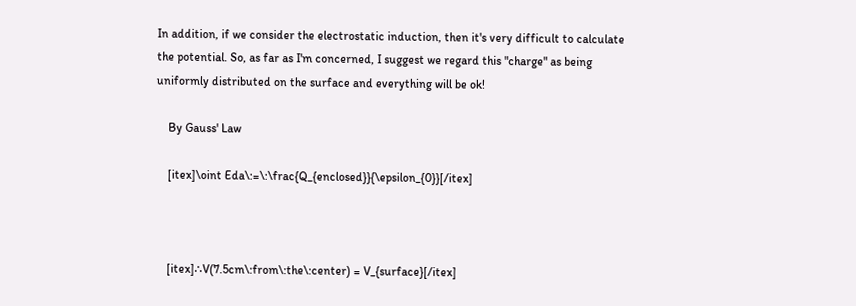In addition, if we consider the electrostatic induction, then it's very difficult to calculate the potential. So, as far as I'm concerned, I suggest we regard this "charge" as being uniformly distributed on the surface and everything will be ok!

    By Gauss' Law

    [itex]\oint Eda\:=\:\frac{Q_{enclosed}}{\epsilon_{0}}[/itex]



    [itex]∴V(7.5cm\:from\:the\:center) = V_{surface}[/itex]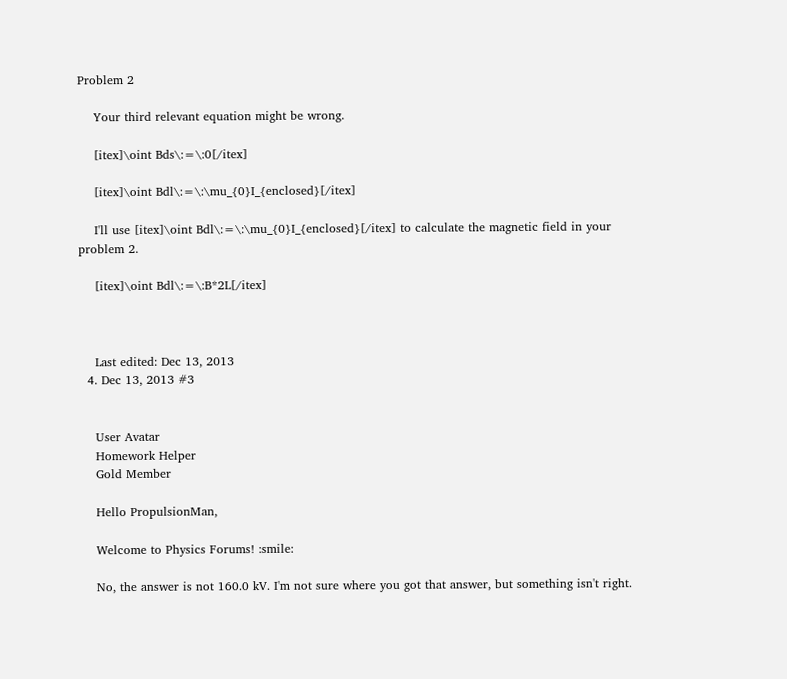Problem 2

    Your third relevant equation might be wrong.

    [itex]\oint Bds\:=\:0[/itex]

    [itex]\oint Bdl\:=\:\mu_{0}I_{enclosed}[/itex]

    I'll use [itex]\oint Bdl\:=\:\mu_{0}I_{enclosed}[/itex] to calculate the magnetic field in your problem 2.

    [itex]\oint Bdl\:=\:B*2L[/itex]



    Last edited: Dec 13, 2013
  4. Dec 13, 2013 #3


    User Avatar
    Homework Helper
    Gold Member

    Hello PropulsionMan,

    Welcome to Physics Forums! :smile:

    No, the answer is not 160.0 kV. I'm not sure where you got that answer, but something isn't right.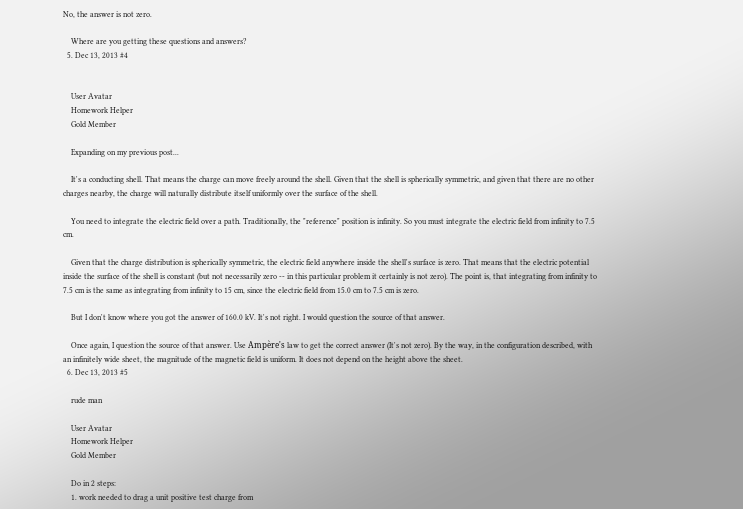No, the answer is not zero.

    Where are you getting these questions and answers?
  5. Dec 13, 2013 #4


    User Avatar
    Homework Helper
    Gold Member

    Expanding on my previous post...

    It's a conducting shell. That means the charge can move freely around the shell. Given that the shell is spherically symmetric, and given that there are no other charges nearby, the charge will naturally distribute itself uniformly over the surface of the shell.

    You need to integrate the electric field over a path. Traditionally, the "reference" position is infinity. So you must integrate the electric field from infinity to 7.5 cm.

    Given that the charge distribution is spherically symmetric, the electric field anywhere inside the shell's surface is zero. That means that the electric potential inside the surface of the shell is constant (but not necessarily zero -- in this particular problem it certainly is not zero). The point is, that integrating from infinity to 7.5 cm is the same as integrating from infinity to 15 cm, since the electric field from 15.0 cm to 7.5 cm is zero.

    But I don't know where you got the answer of 160.0 kV. It's not right. I would question the source of that answer.

    Once again, I question the source of that answer. Use Ampère's law to get the correct answer (It's not zero). By the way, in the configuration described, with an infinitely wide sheet, the magnitude of the magnetic field is uniform. It does not depend on the height above the sheet.
  6. Dec 13, 2013 #5

    rude man

    User Avatar
    Homework Helper
    Gold Member

    Do in 2 steps:
    1. work needed to drag a unit positive test charge from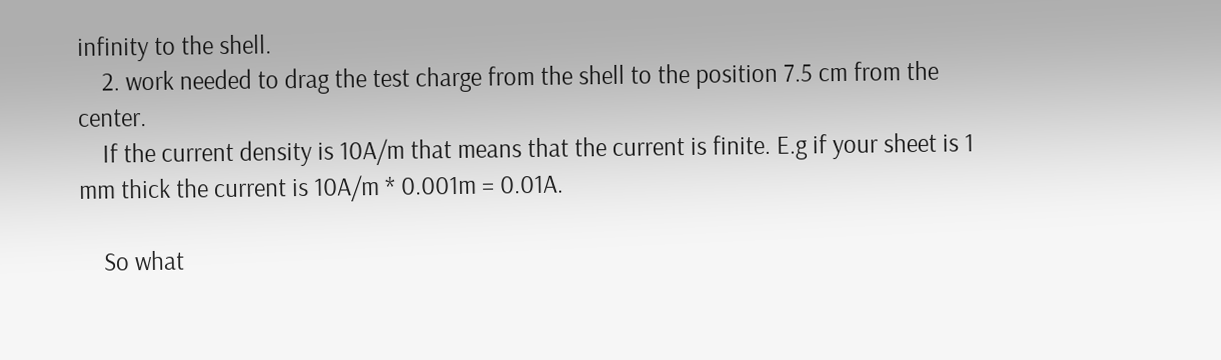infinity to the shell.
    2. work needed to drag the test charge from the shell to the position 7.5 cm from the center.
    If the current density is 10A/m that means that the current is finite. E.g if your sheet is 1 mm thick the current is 10A/m * 0.001m = 0.01A.

    So what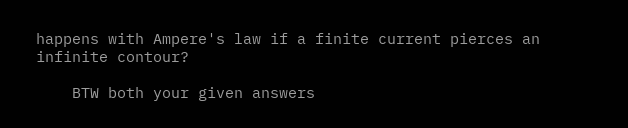happens with Ampere's law if a finite current pierces an infinite contour?

    BTW both your given answers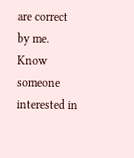are correct by me.
Know someone interested in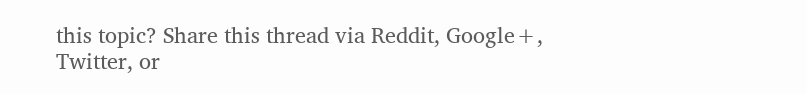this topic? Share this thread via Reddit, Google+, Twitter, or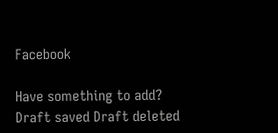Facebook

Have something to add?
Draft saved Draft deleted